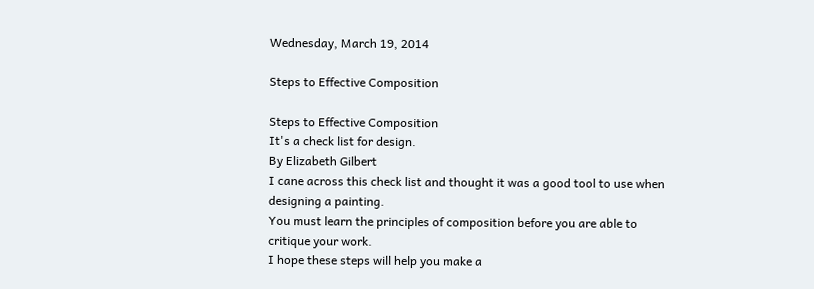Wednesday, March 19, 2014

Steps to Effective Composition

Steps to Effective Composition
It's a check list for design.
By Elizabeth Gilbert
I cane across this check list and thought it was a good tool to use when designing a painting.
You must learn the principles of composition before you are able to critique your work.
I hope these steps will help you make a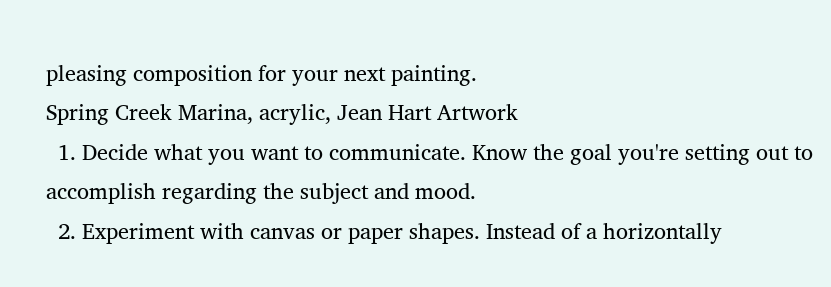pleasing composition for your next painting.
Spring Creek Marina, acrylic, Jean Hart Artwork
  1. Decide what you want to communicate. Know the goal you're setting out to accomplish regarding the subject and mood.
  2. Experiment with canvas or paper shapes. Instead of a horizontally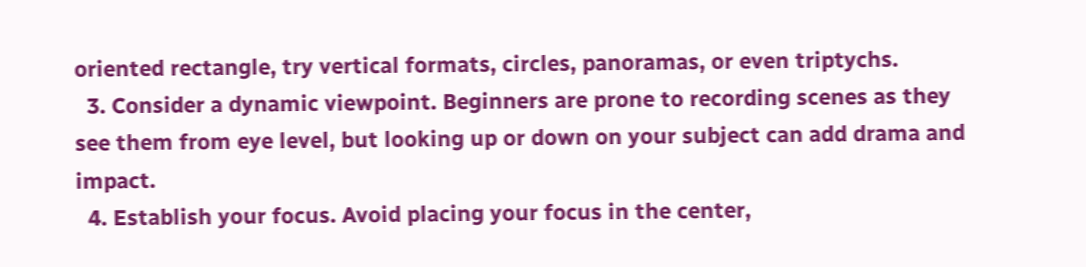oriented rectangle, try vertical formats, circles, panoramas, or even triptychs.
  3. Consider a dynamic viewpoint. Beginners are prone to recording scenes as they see them from eye level, but looking up or down on your subject can add drama and impact.
  4. Establish your focus. Avoid placing your focus in the center,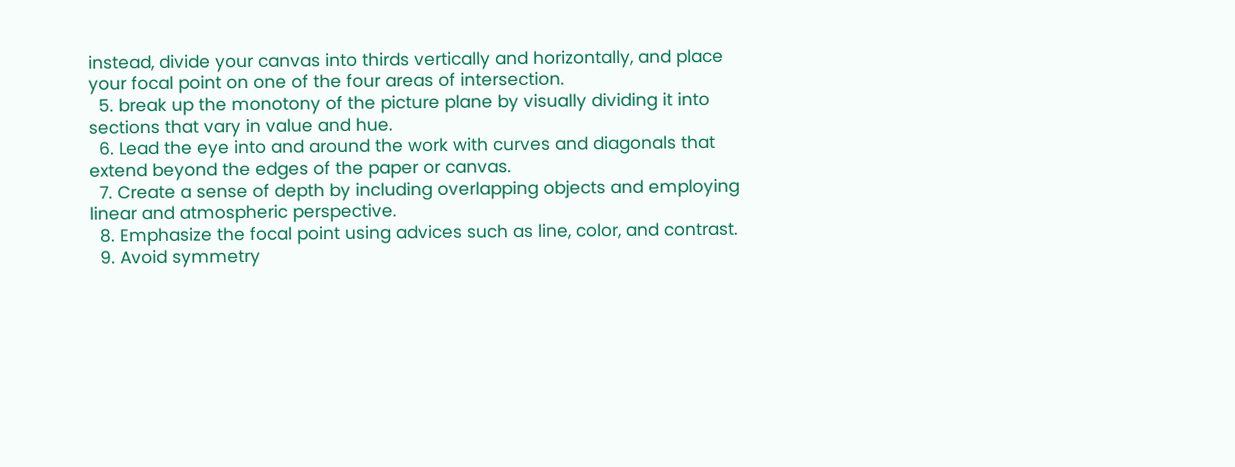instead, divide your canvas into thirds vertically and horizontally, and place your focal point on one of the four areas of intersection.
  5. break up the monotony of the picture plane by visually dividing it into sections that vary in value and hue.
  6. Lead the eye into and around the work with curves and diagonals that extend beyond the edges of the paper or canvas.
  7. Create a sense of depth by including overlapping objects and employing linear and atmospheric perspective.
  8. Emphasize the focal point using advices such as line, color, and contrast.
  9. Avoid symmetry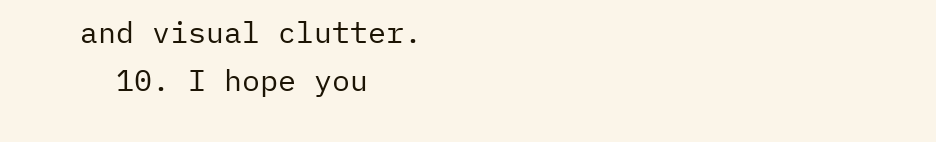and visual clutter.
  10. I hope you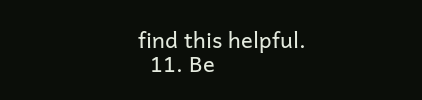find this helpful.
  11. Be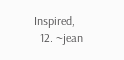Inspired,
  12. ~jean